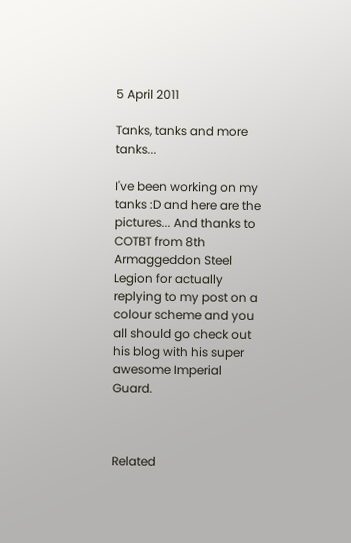5 April 2011

Tanks, tanks and more tanks...

I've been working on my tanks :D and here are the pictures... And thanks to COTBT from 8th Armaggeddon Steel Legion for actually replying to my post on a colour scheme and you all should go check out his blog with his super awesome Imperial Guard.



Related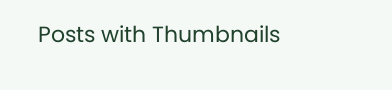Posts with Thumbnails